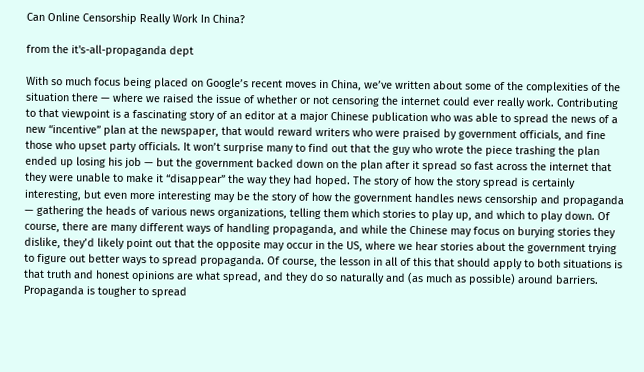Can Online Censorship Really Work In China?

from the it's-all-propaganda dept

With so much focus being placed on Google’s recent moves in China, we’ve written about some of the complexities of the situation there — where we raised the issue of whether or not censoring the internet could ever really work. Contributing to that viewpoint is a fascinating story of an editor at a major Chinese publication who was able to spread the news of a new “incentive” plan at the newspaper, that would reward writers who were praised by government officials, and fine those who upset party officials. It won’t surprise many to find out that the guy who wrote the piece trashing the plan ended up losing his job — but the government backed down on the plan after it spread so fast across the internet that they were unable to make it “disappear” the way they had hoped. The story of how the story spread is certainly interesting, but even more interesting may be the story of how the government handles news censorship and propaganda — gathering the heads of various news organizations, telling them which stories to play up, and which to play down. Of course, there are many different ways of handling propaganda, and while the Chinese may focus on burying stories they dislike, they’d likely point out that the opposite may occur in the US, where we hear stories about the government trying to figure out better ways to spread propaganda. Of course, the lesson in all of this that should apply to both situations is that truth and honest opinions are what spread, and they do so naturally and (as much as possible) around barriers. Propaganda is tougher to spread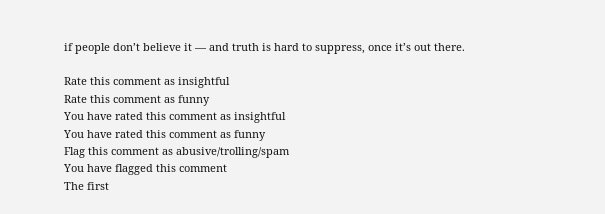if people don’t believe it — and truth is hard to suppress, once it’s out there.

Rate this comment as insightful
Rate this comment as funny
You have rated this comment as insightful
You have rated this comment as funny
Flag this comment as abusive/trolling/spam
You have flagged this comment
The first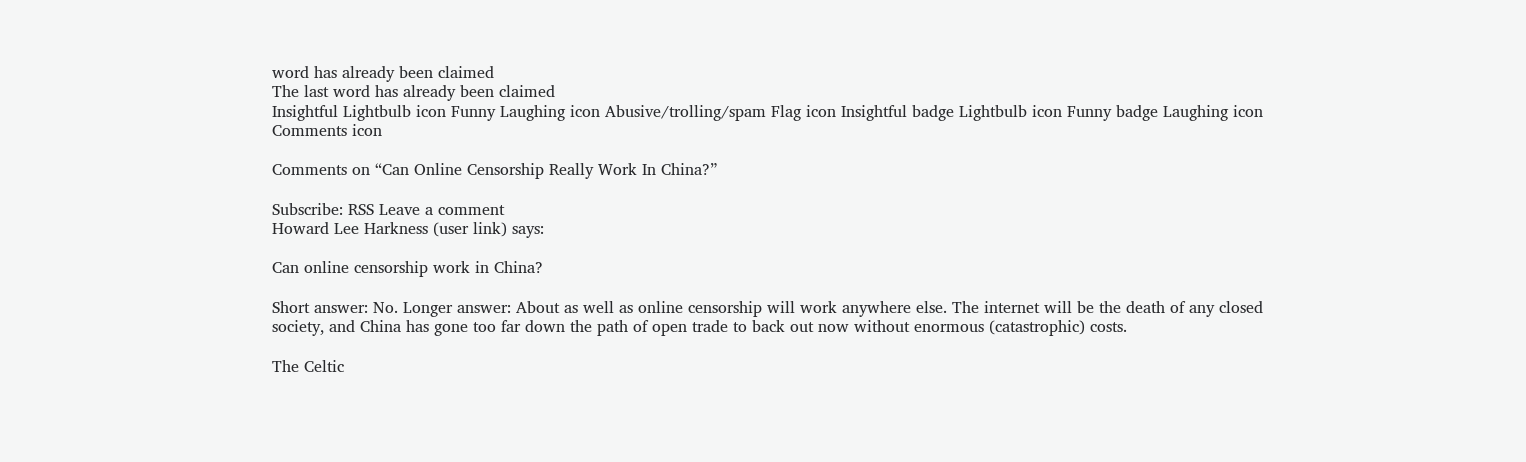word has already been claimed
The last word has already been claimed
Insightful Lightbulb icon Funny Laughing icon Abusive/trolling/spam Flag icon Insightful badge Lightbulb icon Funny badge Laughing icon Comments icon

Comments on “Can Online Censorship Really Work In China?”

Subscribe: RSS Leave a comment
Howard Lee Harkness (user link) says:

Can online censorship work in China?

Short answer: No. Longer answer: About as well as online censorship will work anywhere else. The internet will be the death of any closed society, and China has gone too far down the path of open trade to back out now without enormous (catastrophic) costs.

The Celtic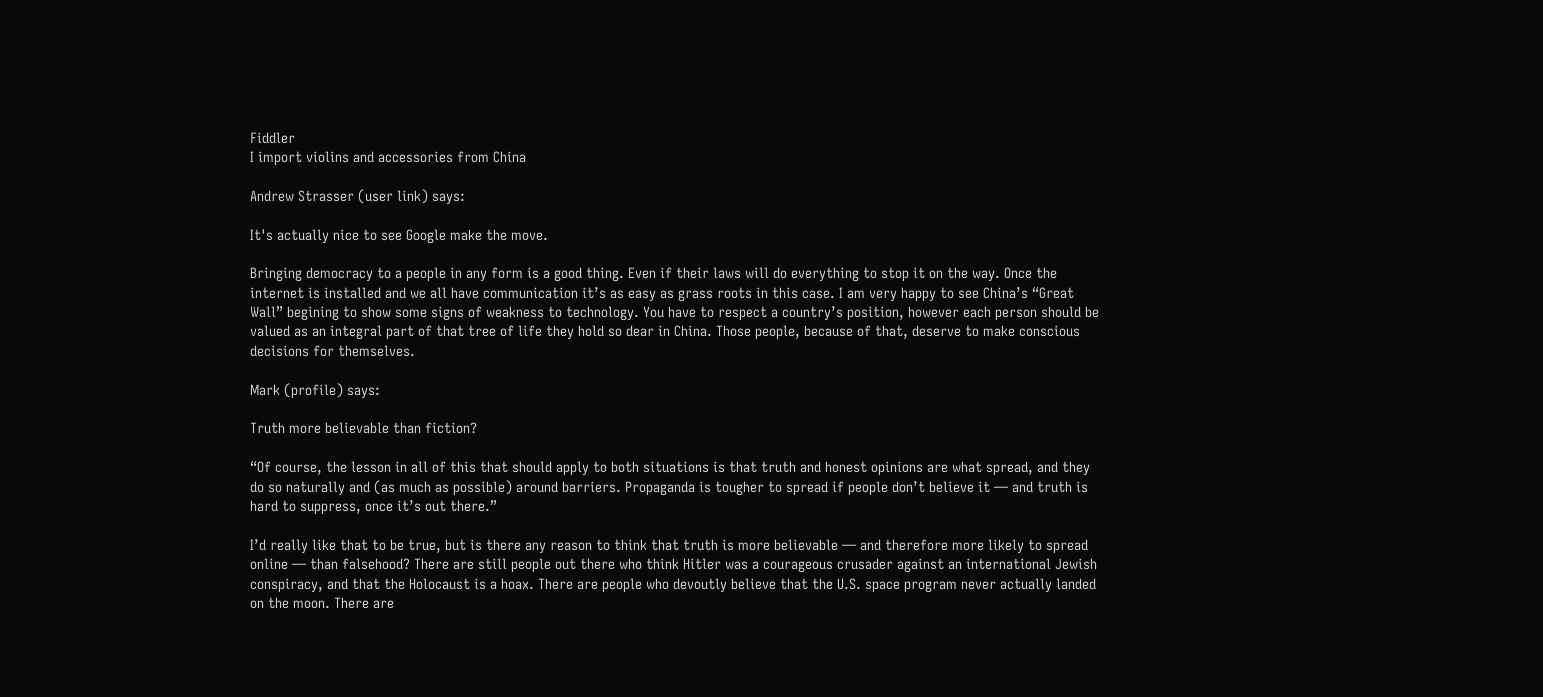Fiddler
I import violins and accessories from China

Andrew Strasser (user link) says:

It's actually nice to see Google make the move.

Bringing democracy to a people in any form is a good thing. Even if their laws will do everything to stop it on the way. Once the internet is installed and we all have communication it’s as easy as grass roots in this case. I am very happy to see China’s “Great Wall” begining to show some signs of weakness to technology. You have to respect a country’s position, however each person should be valued as an integral part of that tree of life they hold so dear in China. Those people, because of that, deserve to make conscious decisions for themselves.

Mark (profile) says:

Truth more believable than fiction?

“Of course, the lesson in all of this that should apply to both situations is that truth and honest opinions are what spread, and they do so naturally and (as much as possible) around barriers. Propaganda is tougher to spread if people don’t believe it — and truth is hard to suppress, once it’s out there.”

I’d really like that to be true, but is there any reason to think that truth is more believable — and therefore more likely to spread online — than falsehood? There are still people out there who think Hitler was a courageous crusader against an international Jewish conspiracy, and that the Holocaust is a hoax. There are people who devoutly believe that the U.S. space program never actually landed on the moon. There are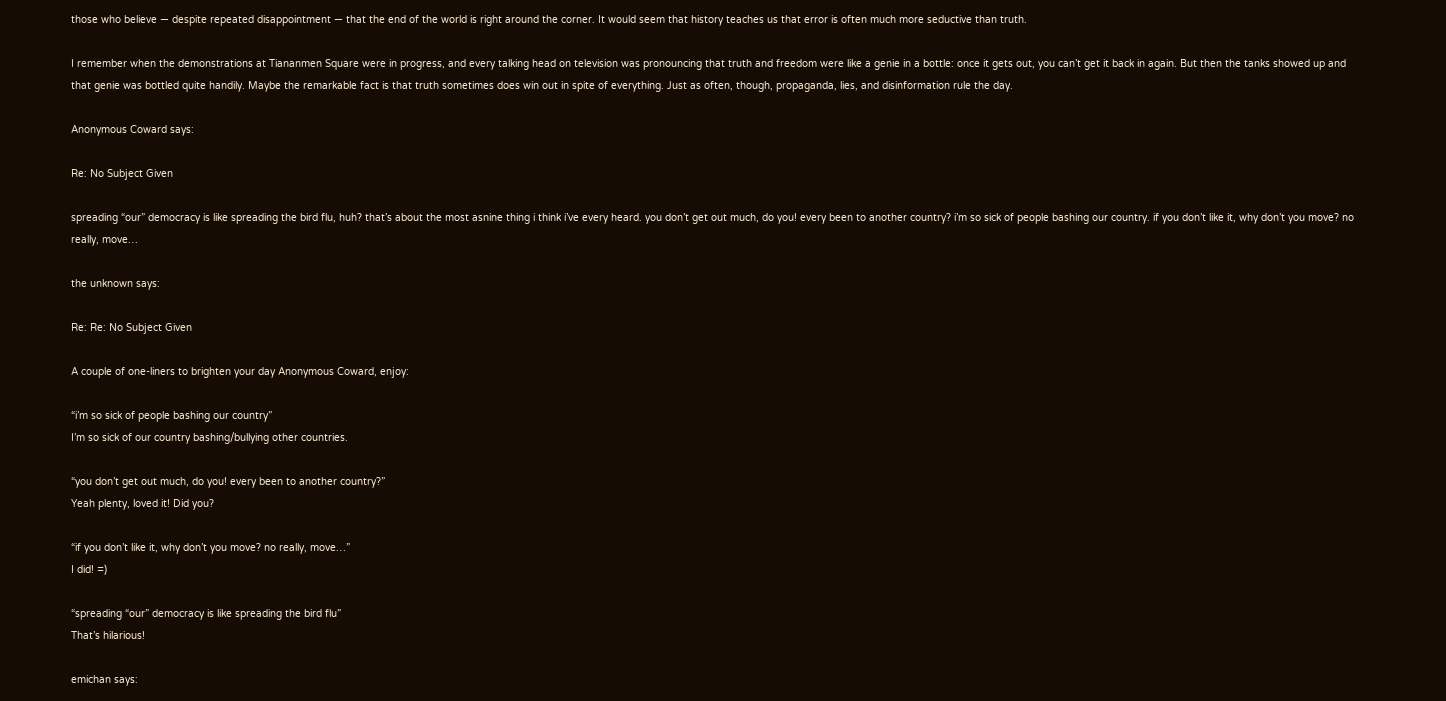those who believe — despite repeated disappointment — that the end of the world is right around the corner. It would seem that history teaches us that error is often much more seductive than truth.

I remember when the demonstrations at Tiananmen Square were in progress, and every talking head on television was pronouncing that truth and freedom were like a genie in a bottle: once it gets out, you can’t get it back in again. But then the tanks showed up and that genie was bottled quite handily. Maybe the remarkable fact is that truth sometimes does win out in spite of everything. Just as often, though, propaganda, lies, and disinformation rule the day.

Anonymous Coward says:

Re: No Subject Given

spreading “our” democracy is like spreading the bird flu, huh? that’s about the most asnine thing i think i’ve every heard. you don’t get out much, do you! every been to another country? i’m so sick of people bashing our country. if you don’t like it, why don’t you move? no really, move…

the unknown says:

Re: Re: No Subject Given

A couple of one-liners to brighten your day Anonymous Coward, enjoy:

“i’m so sick of people bashing our country”
I’m so sick of our country bashing/bullying other countries.

“you don’t get out much, do you! every been to another country?”
Yeah plenty, loved it! Did you?

“if you don’t like it, why don’t you move? no really, move…”
I did! =)

“spreading “our” democracy is like spreading the bird flu”
That’s hilarious!

emichan says: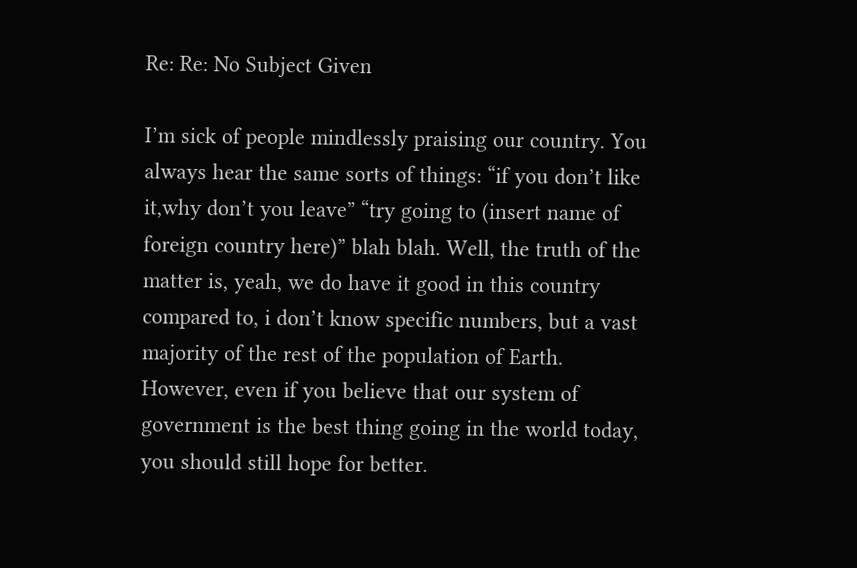Re: Re: No Subject Given

I’m sick of people mindlessly praising our country. You always hear the same sorts of things: “if you don’t like it,why don’t you leave” “try going to (insert name of foreign country here)” blah blah. Well, the truth of the matter is, yeah, we do have it good in this country compared to, i don’t know specific numbers, but a vast majority of the rest of the population of Earth.
However, even if you believe that our system of government is the best thing going in the world today, you should still hope for better.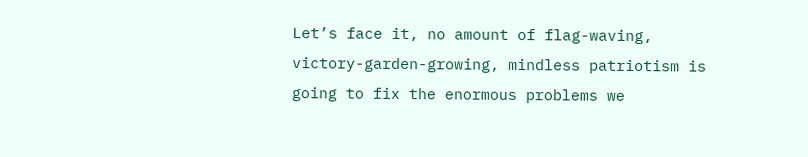Let’s face it, no amount of flag-waving, victory-garden-growing, mindless patriotism is going to fix the enormous problems we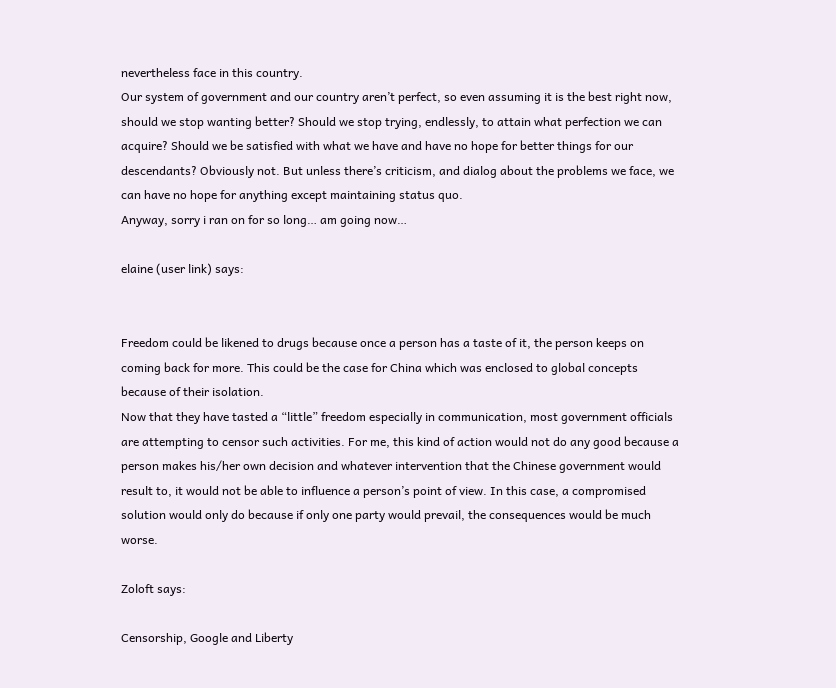nevertheless face in this country.
Our system of government and our country aren’t perfect, so even assuming it is the best right now, should we stop wanting better? Should we stop trying, endlessly, to attain what perfection we can acquire? Should we be satisfied with what we have and have no hope for better things for our descendants? Obviously not. But unless there’s criticism, and dialog about the problems we face, we can have no hope for anything except maintaining status quo.
Anyway, sorry i ran on for so long… am going now…

elaine (user link) says:


Freedom could be likened to drugs because once a person has a taste of it, the person keeps on coming back for more. This could be the case for China which was enclosed to global concepts because of their isolation.
Now that they have tasted a “little” freedom especially in communication, most government officials are attempting to censor such activities. For me, this kind of action would not do any good because a person makes his/her own decision and whatever intervention that the Chinese government would result to, it would not be able to influence a person’s point of view. In this case, a compromised solution would only do because if only one party would prevail, the consequences would be much worse.

Zoloft says:

Censorship, Google and Liberty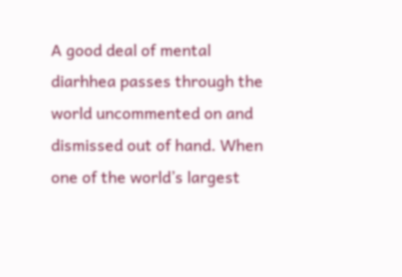A good deal of mental diarhhea passes through the world uncommented on and dismissed out of hand. When one of the world’s largest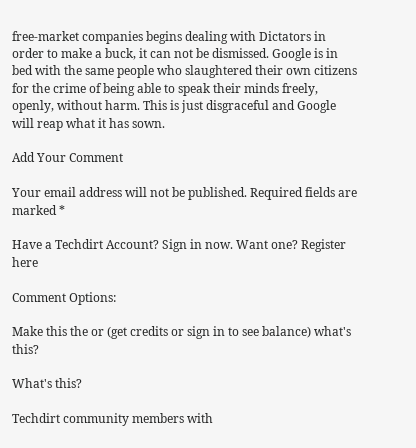free-market companies begins dealing with Dictators in order to make a buck, it can not be dismissed. Google is in bed with the same people who slaughtered their own citizens for the crime of being able to speak their minds freely, openly, without harm. This is just disgraceful and Google will reap what it has sown.

Add Your Comment

Your email address will not be published. Required fields are marked *

Have a Techdirt Account? Sign in now. Want one? Register here

Comment Options:

Make this the or (get credits or sign in to see balance) what's this?

What's this?

Techdirt community members with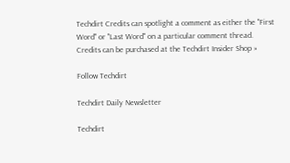Techdirt Credits can spotlight a comment as either the "First Word" or "Last Word" on a particular comment thread. Credits can be purchased at the Techdirt Insider Shop »

Follow Techdirt

Techdirt Daily Newsletter

Techdirt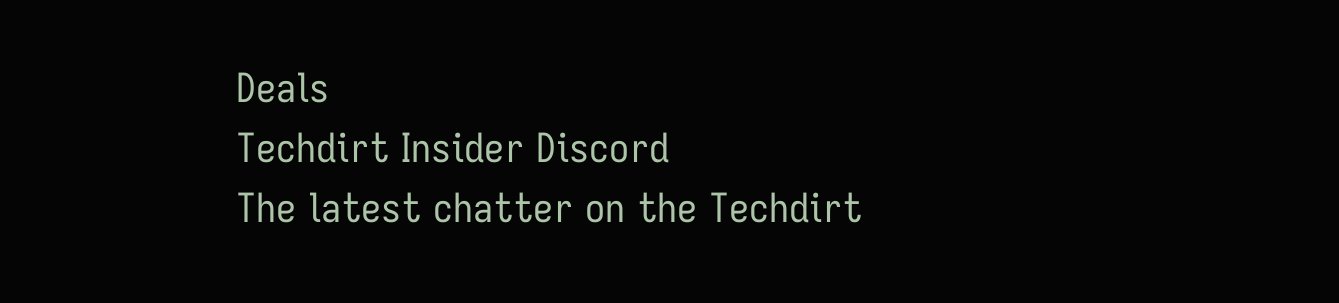Deals
Techdirt Insider Discord
The latest chatter on the Techdirt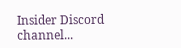Insider Discord channel...